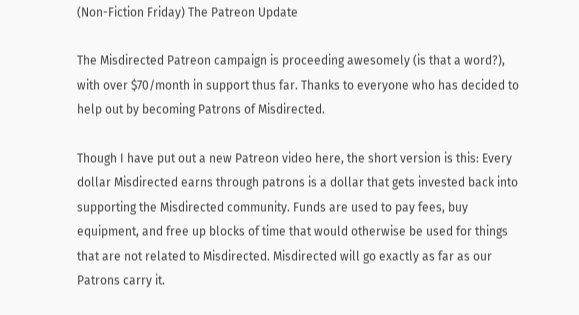(Non-Fiction Friday) The Patreon Update

The Misdirected Patreon campaign is proceeding awesomely (is that a word?), with over $70/month in support thus far. Thanks to everyone who has decided to help out by becoming Patrons of Misdirected.

Though I have put out a new Patreon video here, the short version is this: Every dollar Misdirected earns through patrons is a dollar that gets invested back into supporting the Misdirected community. Funds are used to pay fees, buy equipment, and free up blocks of time that would otherwise be used for things that are not related to Misdirected. Misdirected will go exactly as far as our Patrons carry it.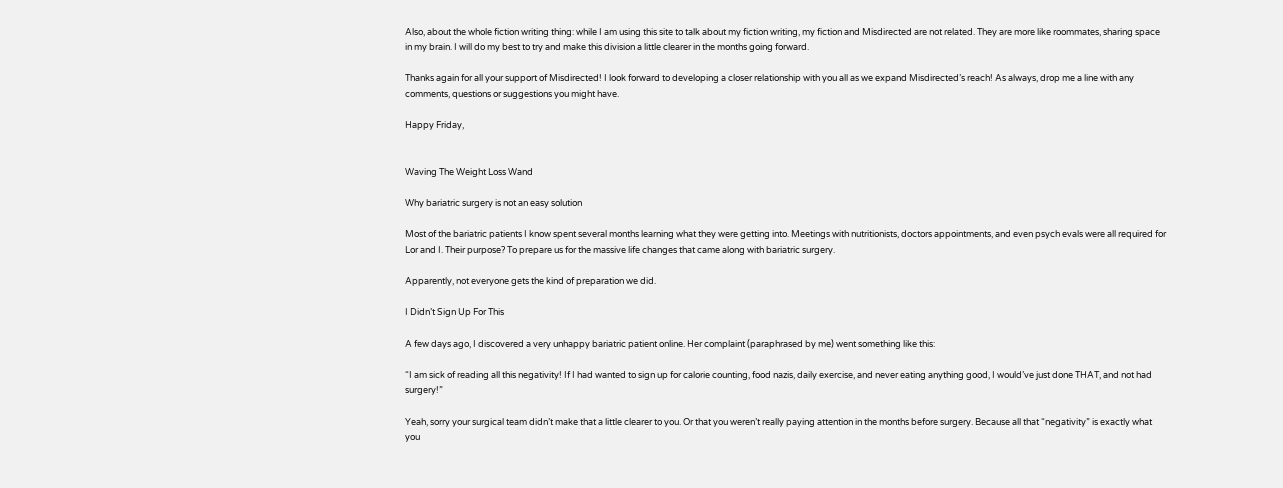Also, about the whole fiction writing thing: while I am using this site to talk about my fiction writing, my fiction and Misdirected are not related. They are more like roommates, sharing space in my brain. I will do my best to try and make this division a little clearer in the months going forward.

Thanks again for all your support of Misdirected! I look forward to developing a closer relationship with you all as we expand Misdirected’s reach! As always, drop me a line with any comments, questions or suggestions you might have.

Happy Friday,


Waving The Weight Loss Wand

Why bariatric surgery is not an easy solution

Most of the bariatric patients I know spent several months learning what they were getting into. Meetings with nutritionists, doctors appointments, and even psych evals were all required for Lor and I. Their purpose? To prepare us for the massive life changes that came along with bariatric surgery.

Apparently, not everyone gets the kind of preparation we did.

I Didn’t Sign Up For This

A few days ago, I discovered a very unhappy bariatric patient online. Her complaint (paraphrased by me) went something like this:

“I am sick of reading all this negativity! If I had wanted to sign up for calorie counting, food nazis, daily exercise, and never eating anything good, I would’ve just done THAT, and not had surgery!”

Yeah, sorry your surgical team didn’t make that a little clearer to you. Or that you weren’t really paying attention in the months before surgery. Because all that “negativity” is exactly what you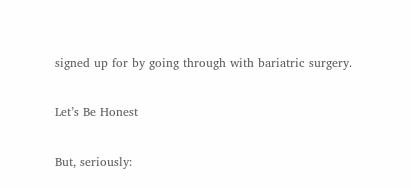signed up for by going through with bariatric surgery.

Let’s Be Honest

But, seriously: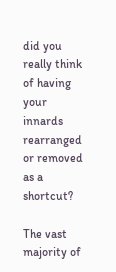did you really think of having your innards rearranged or removed as a shortcut?

The vast majority of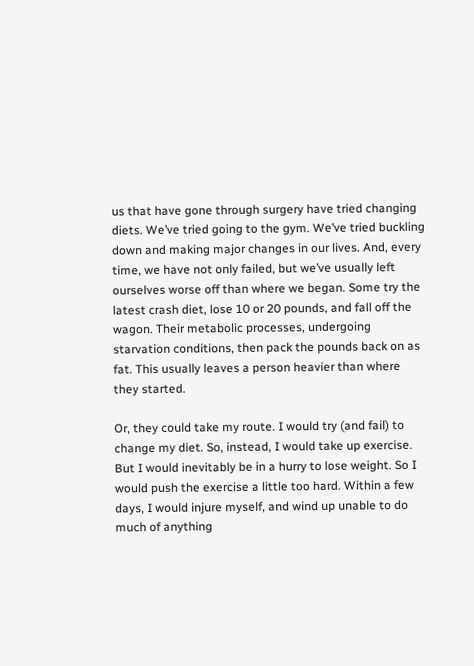us that have gone through surgery have tried changing diets. We’ve tried going to the gym. We’ve tried buckling down and making major changes in our lives. And, every time, we have not only failed, but we’ve usually left ourselves worse off than where we began. Some try the latest crash diet, lose 10 or 20 pounds, and fall off the wagon. Their metabolic processes, undergoing starvation conditions, then pack the pounds back on as fat. This usually leaves a person heavier than where they started.

Or, they could take my route. I would try (and fail) to change my diet. So, instead, I would take up exercise. But I would inevitably be in a hurry to lose weight. So I would push the exercise a little too hard. Within a few days, I would injure myself, and wind up unable to do much of anything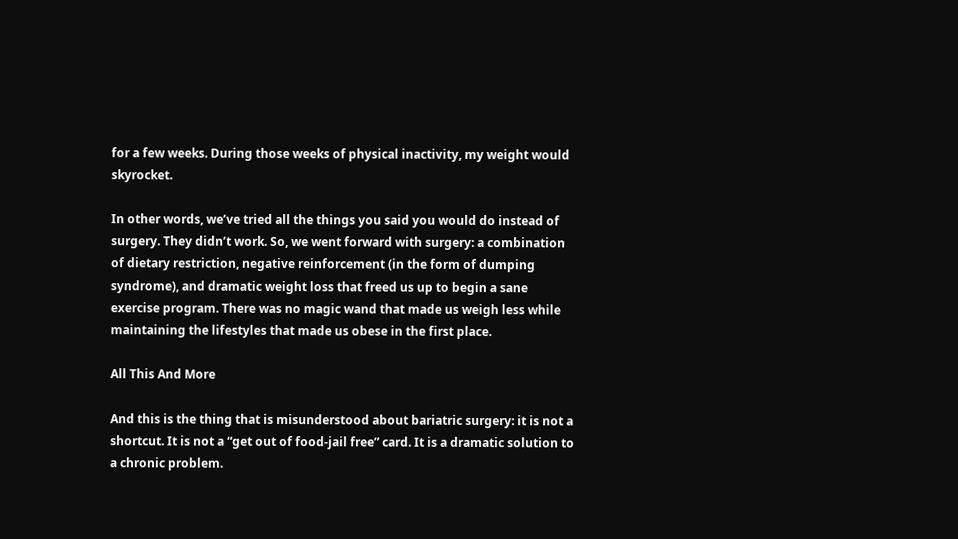for a few weeks. During those weeks of physical inactivity, my weight would skyrocket.

In other words, we’ve tried all the things you said you would do instead of surgery. They didn’t work. So, we went forward with surgery: a combination of dietary restriction, negative reinforcement (in the form of dumping syndrome), and dramatic weight loss that freed us up to begin a sane exercise program. There was no magic wand that made us weigh less while maintaining the lifestyles that made us obese in the first place.

All This And More

And this is the thing that is misunderstood about bariatric surgery: it is not a shortcut. It is not a “get out of food-jail free” card. It is a dramatic solution to a chronic problem.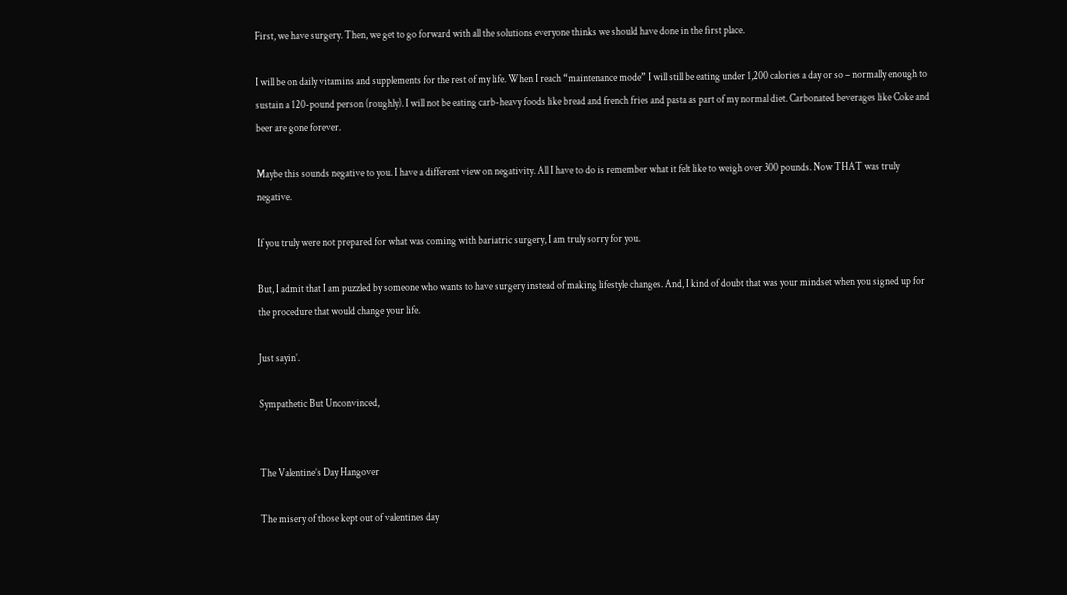First, we have surgery. Then, we get to go forward with all the solutions everyone thinks we should have done in the first place.

I will be on daily vitamins and supplements for the rest of my life. When I reach “maintenance mode” I will still be eating under 1,200 calories a day or so – normally enough to sustain a 120-pound person (roughly). I will not be eating carb-heavy foods like bread and french fries and pasta as part of my normal diet. Carbonated beverages like Coke and beer are gone forever.

Maybe this sounds negative to you. I have a different view on negativity. All I have to do is remember what it felt like to weigh over 300 pounds. Now THAT was truly negative.

If you truly were not prepared for what was coming with bariatric surgery, I am truly sorry for you.

But, I admit that I am puzzled by someone who wants to have surgery instead of making lifestyle changes. And, I kind of doubt that was your mindset when you signed up for the procedure that would change your life.

Just sayin’.

Sympathetic But Unconvinced,


The Valentine’s Day Hangover

The misery of those kept out of valentines day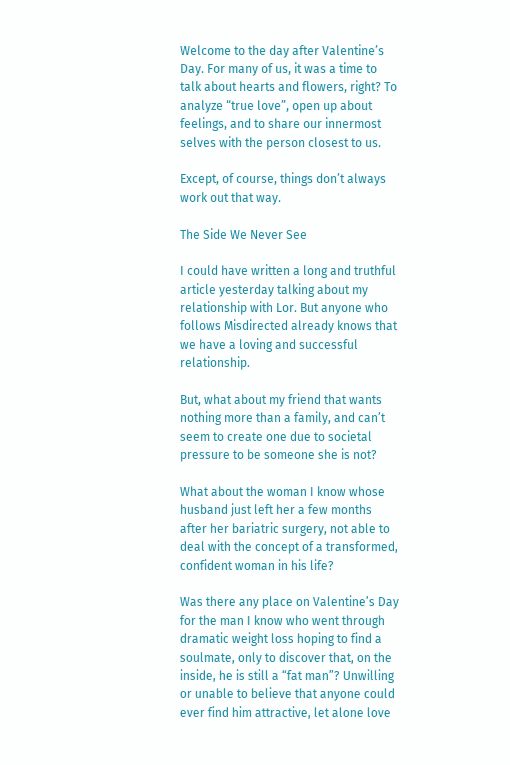Welcome to the day after Valentine’s Day. For many of us, it was a time to talk about hearts and flowers, right? To analyze “true love”, open up about feelings, and to share our innermost selves with the person closest to us.

Except, of course, things don’t always work out that way.

The Side We Never See

I could have written a long and truthful article yesterday talking about my relationship with Lor. But anyone who follows Misdirected already knows that we have a loving and successful relationship.

But, what about my friend that wants nothing more than a family, and can’t seem to create one due to societal pressure to be someone she is not?

What about the woman I know whose husband just left her a few months after her bariatric surgery, not able to deal with the concept of a transformed, confident woman in his life?

Was there any place on Valentine’s Day for the man I know who went through dramatic weight loss hoping to find a soulmate, only to discover that, on the inside, he is still a “fat man”? Unwilling or unable to believe that anyone could ever find him attractive, let alone love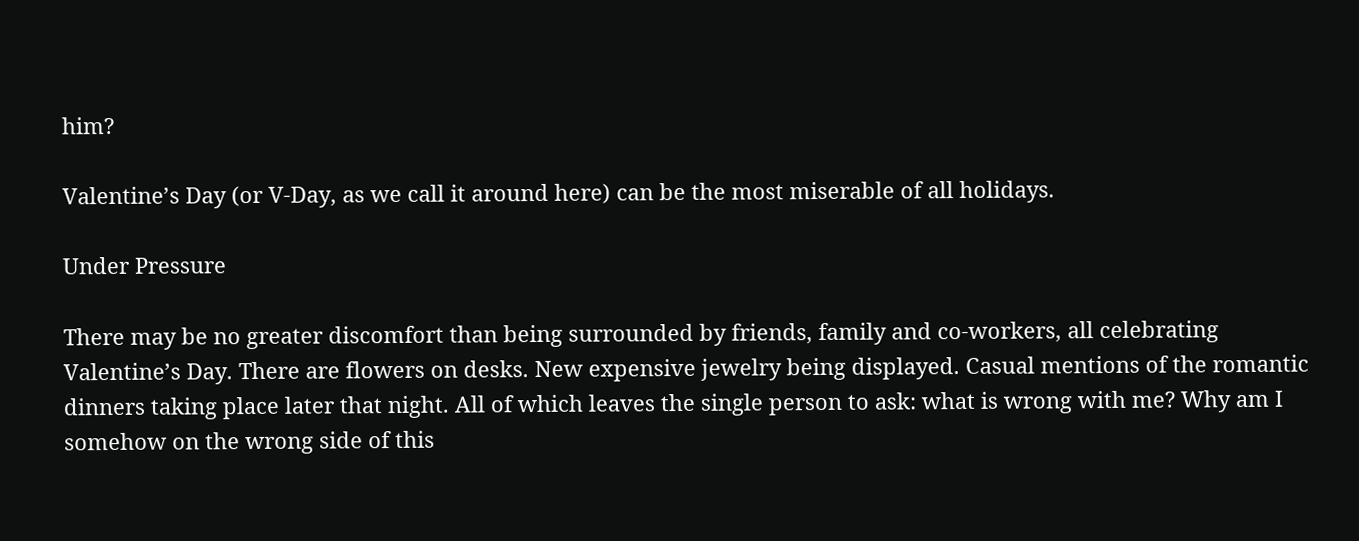him?

Valentine’s Day (or V-Day, as we call it around here) can be the most miserable of all holidays.

Under Pressure

There may be no greater discomfort than being surrounded by friends, family and co-workers, all celebrating Valentine’s Day. There are flowers on desks. New expensive jewelry being displayed. Casual mentions of the romantic dinners taking place later that night. All of which leaves the single person to ask: what is wrong with me? Why am I somehow on the wrong side of this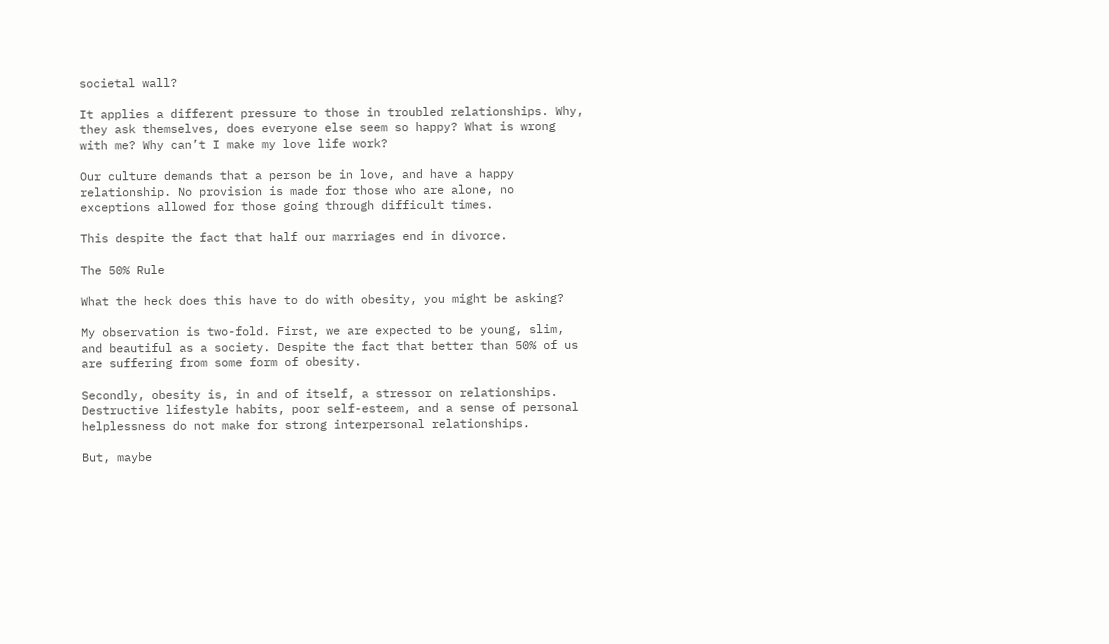societal wall?

It applies a different pressure to those in troubled relationships. Why, they ask themselves, does everyone else seem so happy? What is wrong with me? Why can’t I make my love life work?

Our culture demands that a person be in love, and have a happy relationship. No provision is made for those who are alone, no exceptions allowed for those going through difficult times.

This despite the fact that half our marriages end in divorce.

The 50% Rule

What the heck does this have to do with obesity, you might be asking?

My observation is two-fold. First, we are expected to be young, slim, and beautiful as a society. Despite the fact that better than 50% of us are suffering from some form of obesity.

Secondly, obesity is, in and of itself, a stressor on relationships. Destructive lifestyle habits, poor self-esteem, and a sense of personal helplessness do not make for strong interpersonal relationships.

But, maybe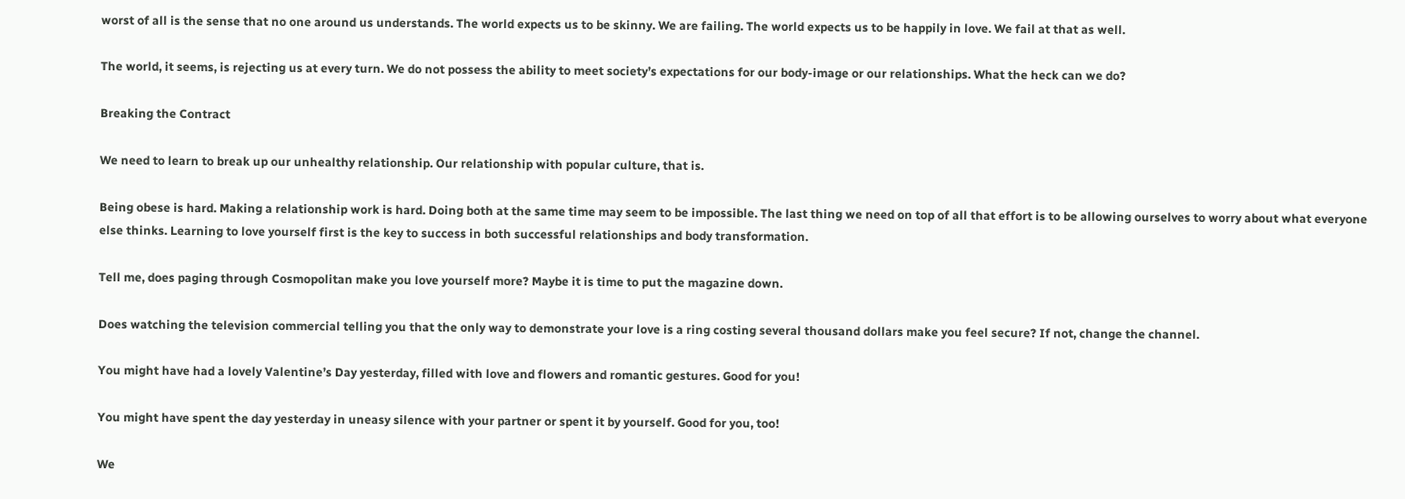worst of all is the sense that no one around us understands. The world expects us to be skinny. We are failing. The world expects us to be happily in love. We fail at that as well.

The world, it seems, is rejecting us at every turn. We do not possess the ability to meet society’s expectations for our body-image or our relationships. What the heck can we do?

Breaking the Contract

We need to learn to break up our unhealthy relationship. Our relationship with popular culture, that is.

Being obese is hard. Making a relationship work is hard. Doing both at the same time may seem to be impossible. The last thing we need on top of all that effort is to be allowing ourselves to worry about what everyone else thinks. Learning to love yourself first is the key to success in both successful relationships and body transformation.

Tell me, does paging through Cosmopolitan make you love yourself more? Maybe it is time to put the magazine down.

Does watching the television commercial telling you that the only way to demonstrate your love is a ring costing several thousand dollars make you feel secure? If not, change the channel.

You might have had a lovely Valentine’s Day yesterday, filled with love and flowers and romantic gestures. Good for you!

You might have spent the day yesterday in uneasy silence with your partner or spent it by yourself. Good for you, too!

We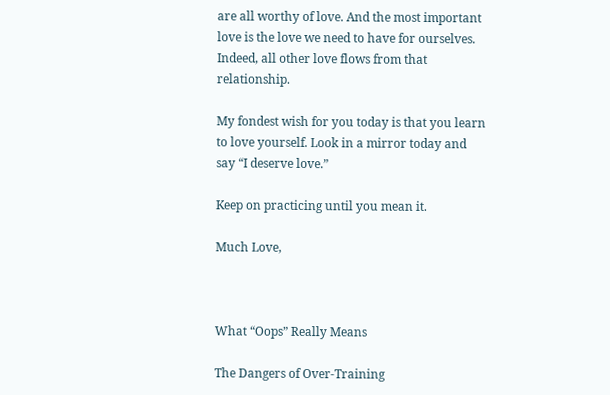are all worthy of love. And the most important love is the love we need to have for ourselves. Indeed, all other love flows from that relationship.

My fondest wish for you today is that you learn to love yourself. Look in a mirror today and say “I deserve love.”

Keep on practicing until you mean it.

Much Love,



What “Oops” Really Means

The Dangers of Over-Training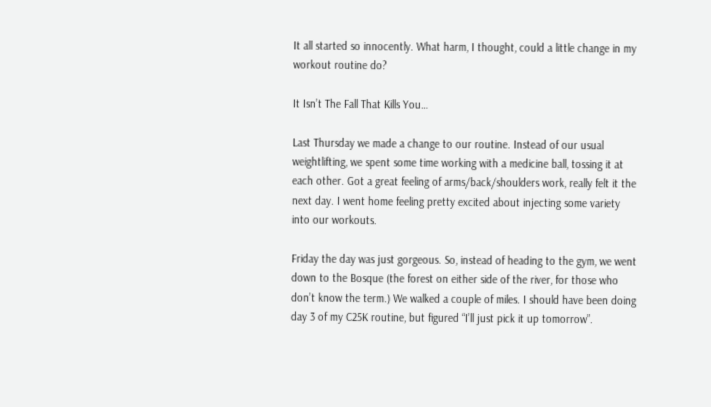It all started so innocently. What harm, I thought, could a little change in my workout routine do?

It Isn’t The Fall That Kills You…

Last Thursday we made a change to our routine. Instead of our usual weightlifting, we spent some time working with a medicine ball, tossing it at each other. Got a great feeling of arms/back/shoulders work, really felt it the next day. I went home feeling pretty excited about injecting some variety into our workouts.

Friday the day was just gorgeous. So, instead of heading to the gym, we went down to the Bosque (the forest on either side of the river, for those who don’t know the term.) We walked a couple of miles. I should have been doing day 3 of my C25K routine, but figured “I’ll just pick it up tomorrow”.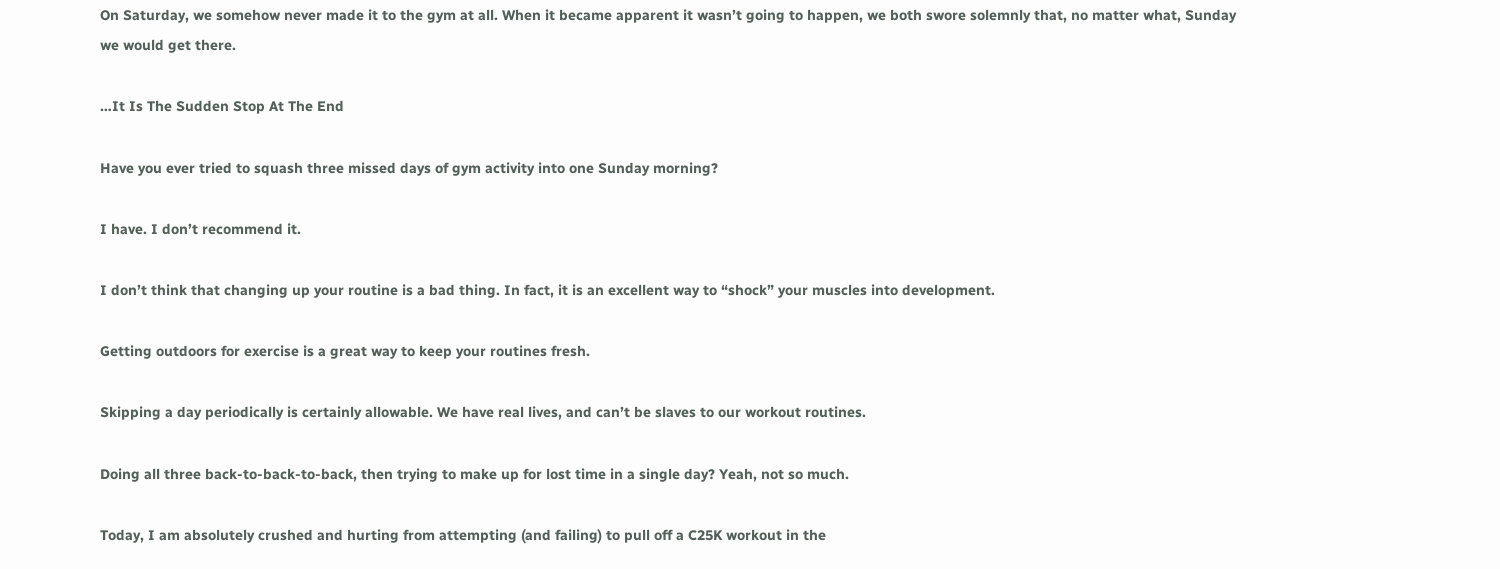On Saturday, we somehow never made it to the gym at all. When it became apparent it wasn’t going to happen, we both swore solemnly that, no matter what, Sunday we would get there.

…It Is The Sudden Stop At The End

Have you ever tried to squash three missed days of gym activity into one Sunday morning?

I have. I don’t recommend it.

I don’t think that changing up your routine is a bad thing. In fact, it is an excellent way to “shock” your muscles into development.

Getting outdoors for exercise is a great way to keep your routines fresh.

Skipping a day periodically is certainly allowable. We have real lives, and can’t be slaves to our workout routines.

Doing all three back-to-back-to-back, then trying to make up for lost time in a single day? Yeah, not so much.

Today, I am absolutely crushed and hurting from attempting (and failing) to pull off a C25K workout in the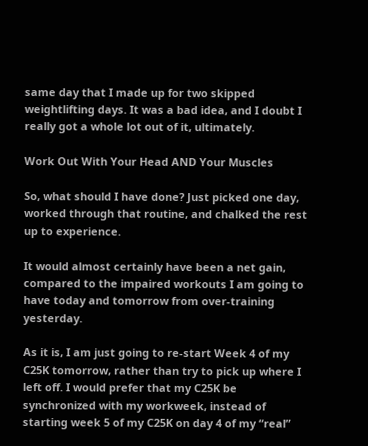same day that I made up for two skipped weightlifting days. It was a bad idea, and I doubt I really got a whole lot out of it, ultimately.

Work Out With Your Head AND Your Muscles

So, what should I have done? Just picked one day, worked through that routine, and chalked the rest up to experience.

It would almost certainly have been a net gain, compared to the impaired workouts I am going to have today and tomorrow from over-training yesterday.

As it is, I am just going to re-start Week 4 of my C25K tomorrow, rather than try to pick up where I left off. I would prefer that my C25K be synchronized with my workweek, instead of starting week 5 of my C25K on day 4 of my “real”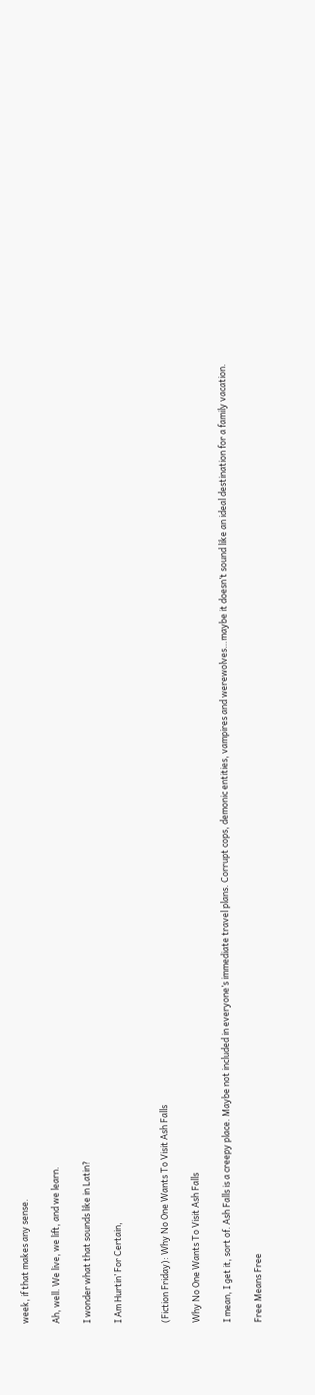week, if that makes any sense.

Ah, well. We live, we lift, and we learn.

I wonder what that sounds like in Latin?

I Am Hurtin’ For Certain,


(Fiction Friday): Why No One Wants To Visit Ash Falls

Why No One Wants To Visit Ash Falls

I mean, I get it, sort of. Ash Falls is a creepy place. Maybe not included in everyone’s immediate travel plans. Corrupt cops, demonic entities, vampires and werewolves…maybe it doesn’t sound like an ideal destination for a family vacation.

Free Means Free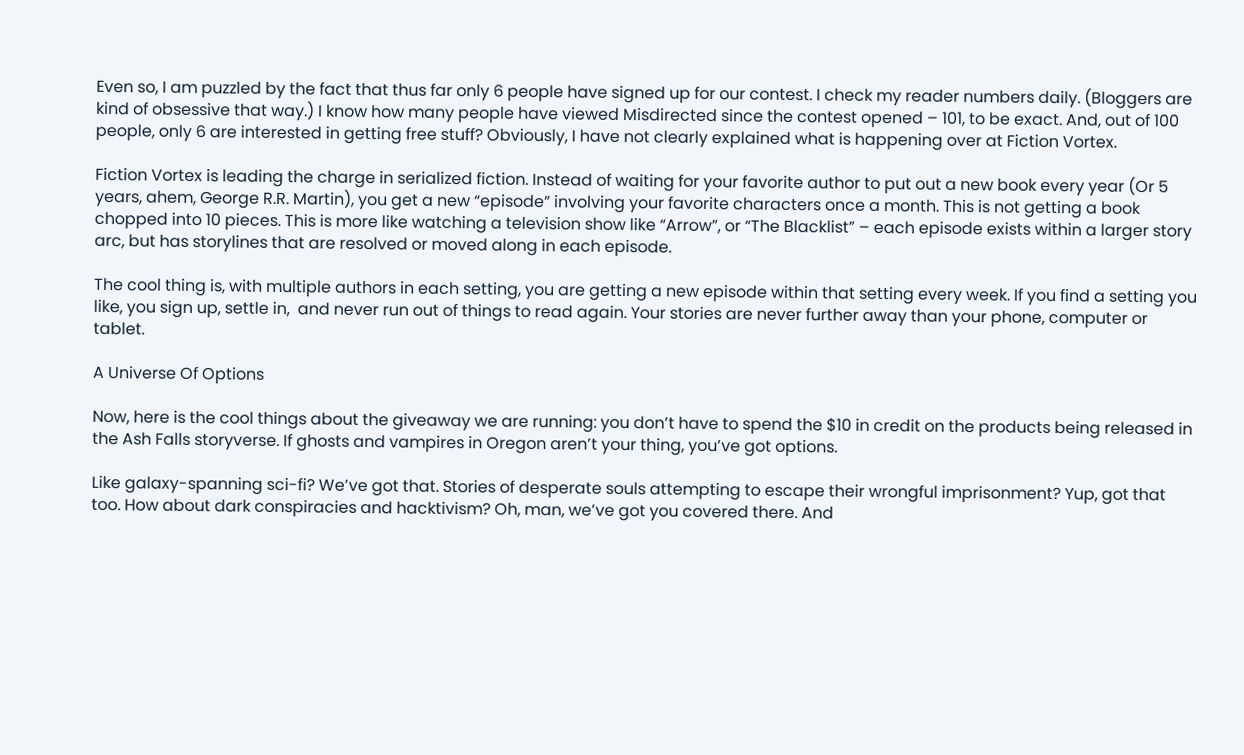Even so, I am puzzled by the fact that thus far only 6 people have signed up for our contest. I check my reader numbers daily. (Bloggers are kind of obsessive that way.) I know how many people have viewed Misdirected since the contest opened – 101, to be exact. And, out of 100 people, only 6 are interested in getting free stuff? Obviously, I have not clearly explained what is happening over at Fiction Vortex.

Fiction Vortex is leading the charge in serialized fiction. Instead of waiting for your favorite author to put out a new book every year (Or 5 years, ahem, George R.R. Martin), you get a new “episode” involving your favorite characters once a month. This is not getting a book chopped into 10 pieces. This is more like watching a television show like “Arrow”, or “The Blacklist” – each episode exists within a larger story arc, but has storylines that are resolved or moved along in each episode.

The cool thing is, with multiple authors in each setting, you are getting a new episode within that setting every week. If you find a setting you like, you sign up, settle in,  and never run out of things to read again. Your stories are never further away than your phone, computer or tablet.

A Universe Of Options

Now, here is the cool things about the giveaway we are running: you don’t have to spend the $10 in credit on the products being released in the Ash Falls storyverse. If ghosts and vampires in Oregon aren’t your thing, you’ve got options.

Like galaxy-spanning sci-fi? We’ve got that. Stories of desperate souls attempting to escape their wrongful imprisonment? Yup, got that too. How about dark conspiracies and hacktivism? Oh, man, we’ve got you covered there. And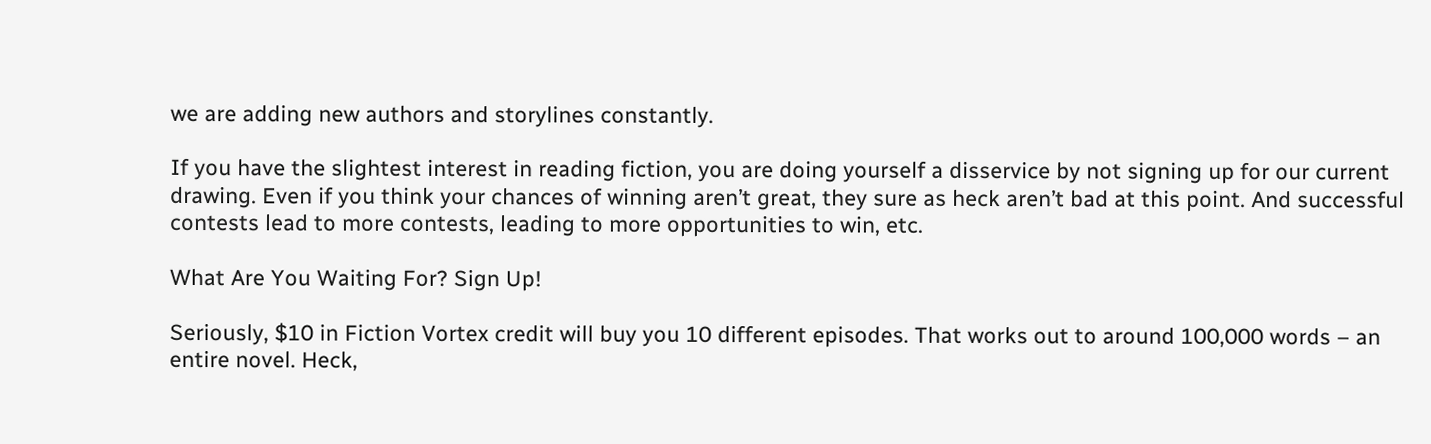we are adding new authors and storylines constantly.

If you have the slightest interest in reading fiction, you are doing yourself a disservice by not signing up for our current drawing. Even if you think your chances of winning aren’t great, they sure as heck aren’t bad at this point. And successful contests lead to more contests, leading to more opportunities to win, etc.

What Are You Waiting For? Sign Up!

Seriously, $10 in Fiction Vortex credit will buy you 10 different episodes. That works out to around 100,000 words – an entire novel. Heck,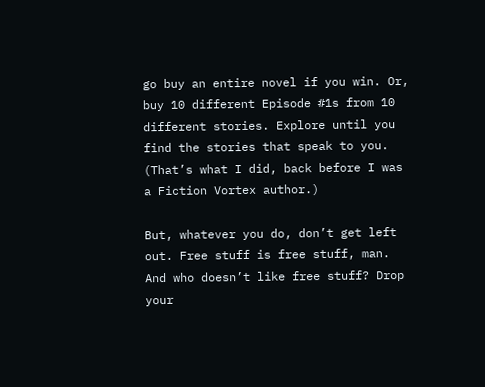go buy an entire novel if you win. Or, buy 10 different Episode #1s from 10 different stories. Explore until you find the stories that speak to you. (That’s what I did, back before I was a Fiction Vortex author.)

But, whatever you do, don’t get left out. Free stuff is free stuff, man. And who doesn’t like free stuff? Drop your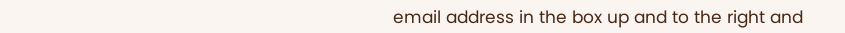email address in the box up and to the right and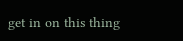get in on this thing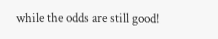while the odds are still good!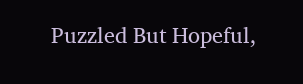Puzzled But Hopeful,